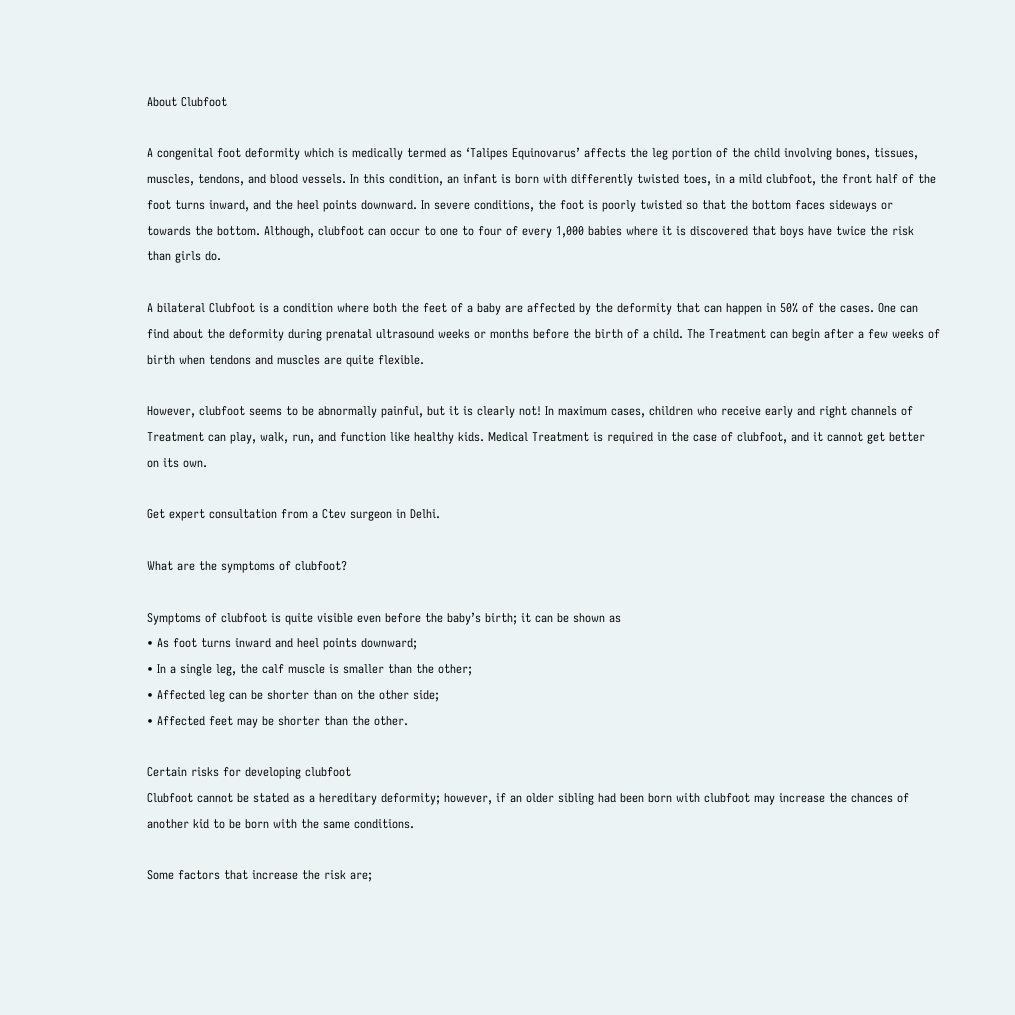About Clubfoot

A congenital foot deformity which is medically termed as ‘Talipes Equinovarus’ affects the leg portion of the child involving bones, tissues, muscles, tendons, and blood vessels. In this condition, an infant is born with differently twisted toes, in a mild clubfoot, the front half of the foot turns inward, and the heel points downward. In severe conditions, the foot is poorly twisted so that the bottom faces sideways or towards the bottom. Although, clubfoot can occur to one to four of every 1,000 babies where it is discovered that boys have twice the risk than girls do.

A bilateral Clubfoot is a condition where both the feet of a baby are affected by the deformity that can happen in 50% of the cases. One can find about the deformity during prenatal ultrasound weeks or months before the birth of a child. The Treatment can begin after a few weeks of birth when tendons and muscles are quite flexible.

However, clubfoot seems to be abnormally painful, but it is clearly not! In maximum cases, children who receive early and right channels of Treatment can play, walk, run, and function like healthy kids. Medical Treatment is required in the case of clubfoot, and it cannot get better on its own.

Get expert consultation from a Ctev surgeon in Delhi.

What are the symptoms of clubfoot?

Symptoms of clubfoot is quite visible even before the baby’s birth; it can be shown as
• As foot turns inward and heel points downward;
• In a single leg, the calf muscle is smaller than the other;
• Affected leg can be shorter than on the other side;
• Affected feet may be shorter than the other.

Certain risks for developing clubfoot
Clubfoot cannot be stated as a hereditary deformity; however, if an older sibling had been born with clubfoot may increase the chances of another kid to be born with the same conditions.

Some factors that increase the risk are;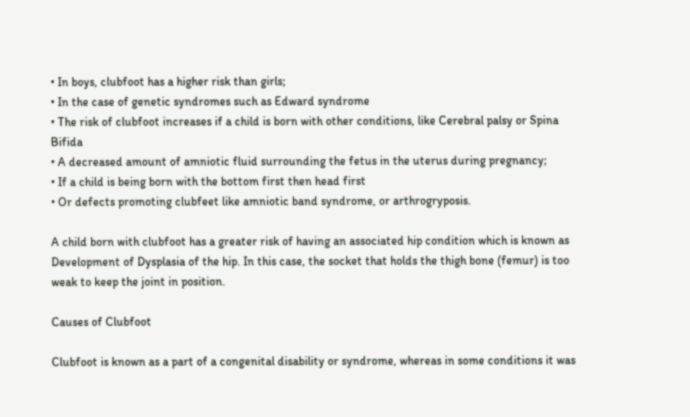• In boys, clubfoot has a higher risk than girls;
• In the case of genetic syndromes such as Edward syndrome
• The risk of clubfoot increases if a child is born with other conditions, like Cerebral palsy or Spina Bifida
• A decreased amount of amniotic fluid surrounding the fetus in the uterus during pregnancy;
• If a child is being born with the bottom first then head first
• Or defects promoting clubfeet like amniotic band syndrome, or arthrogryposis.

A child born with clubfoot has a greater risk of having an associated hip condition which is known as Development of Dysplasia of the hip. In this case, the socket that holds the thigh bone (femur) is too weak to keep the joint in position.

Causes of Clubfoot

Clubfoot is known as a part of a congenital disability or syndrome, whereas in some conditions it was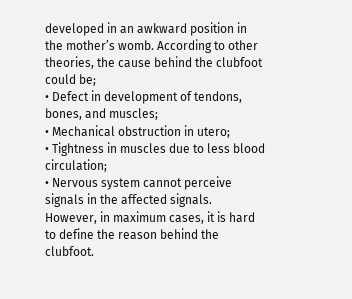developed in an awkward position in the mother’s womb. According to other theories, the cause behind the clubfoot could be;
• Defect in development of tendons, bones, and muscles;
• Mechanical obstruction in utero;
• Tightness in muscles due to less blood circulation;
• Nervous system cannot perceive signals in the affected signals.
However, in maximum cases, it is hard to define the reason behind the clubfoot.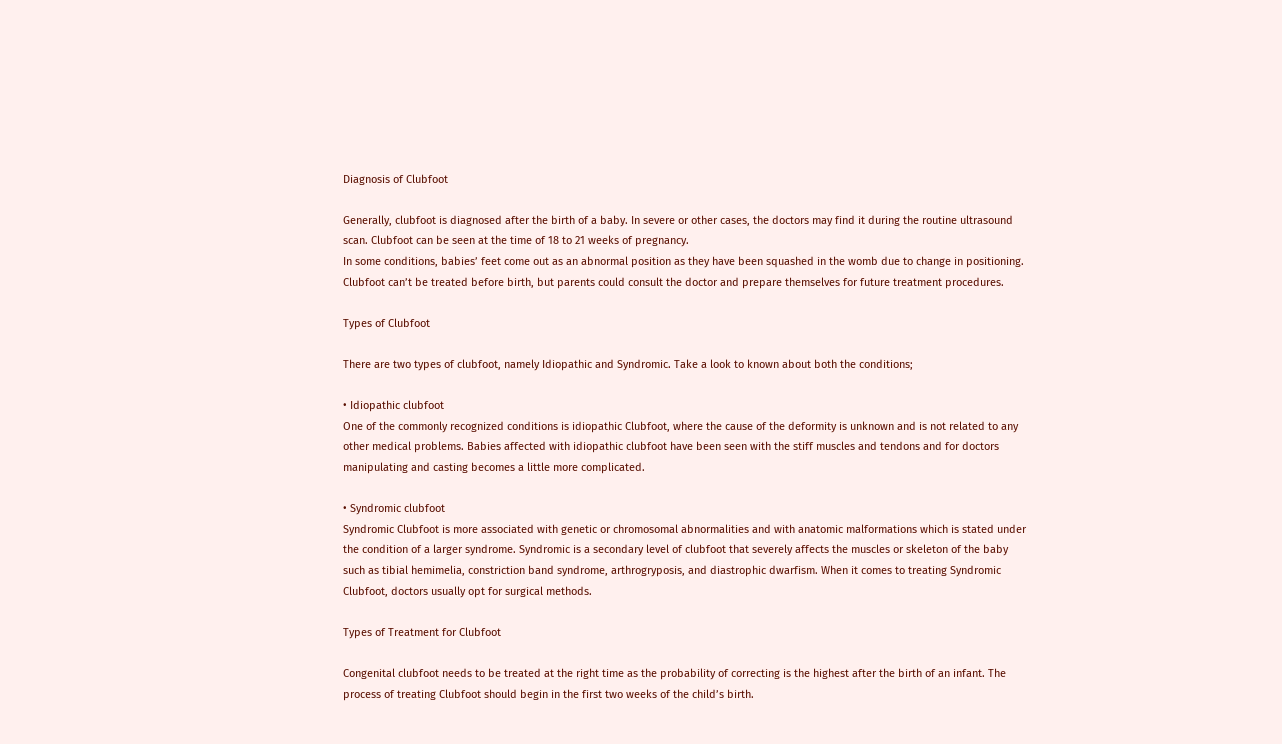Diagnosis of Clubfoot

Generally, clubfoot is diagnosed after the birth of a baby. In severe or other cases, the doctors may find it during the routine ultrasound scan. Clubfoot can be seen at the time of 18 to 21 weeks of pregnancy.
In some conditions, babies’ feet come out as an abnormal position as they have been squashed in the womb due to change in positioning. Clubfoot can’t be treated before birth, but parents could consult the doctor and prepare themselves for future treatment procedures.

Types of Clubfoot

There are two types of clubfoot, namely Idiopathic and Syndromic. Take a look to known about both the conditions;

• Idiopathic clubfoot
One of the commonly recognized conditions is idiopathic Clubfoot, where the cause of the deformity is unknown and is not related to any other medical problems. Babies affected with idiopathic clubfoot have been seen with the stiff muscles and tendons and for doctors manipulating and casting becomes a little more complicated.

• Syndromic clubfoot
Syndromic Clubfoot is more associated with genetic or chromosomal abnormalities and with anatomic malformations which is stated under the condition of a larger syndrome. Syndromic is a secondary level of clubfoot that severely affects the muscles or skeleton of the baby such as tibial hemimelia, constriction band syndrome, arthrogryposis, and diastrophic dwarfism. When it comes to treating Syndromic Clubfoot, doctors usually opt for surgical methods.

Types of Treatment for Clubfoot

Congenital clubfoot needs to be treated at the right time as the probability of correcting is the highest after the birth of an infant. The process of treating Clubfoot should begin in the first two weeks of the child’s birth.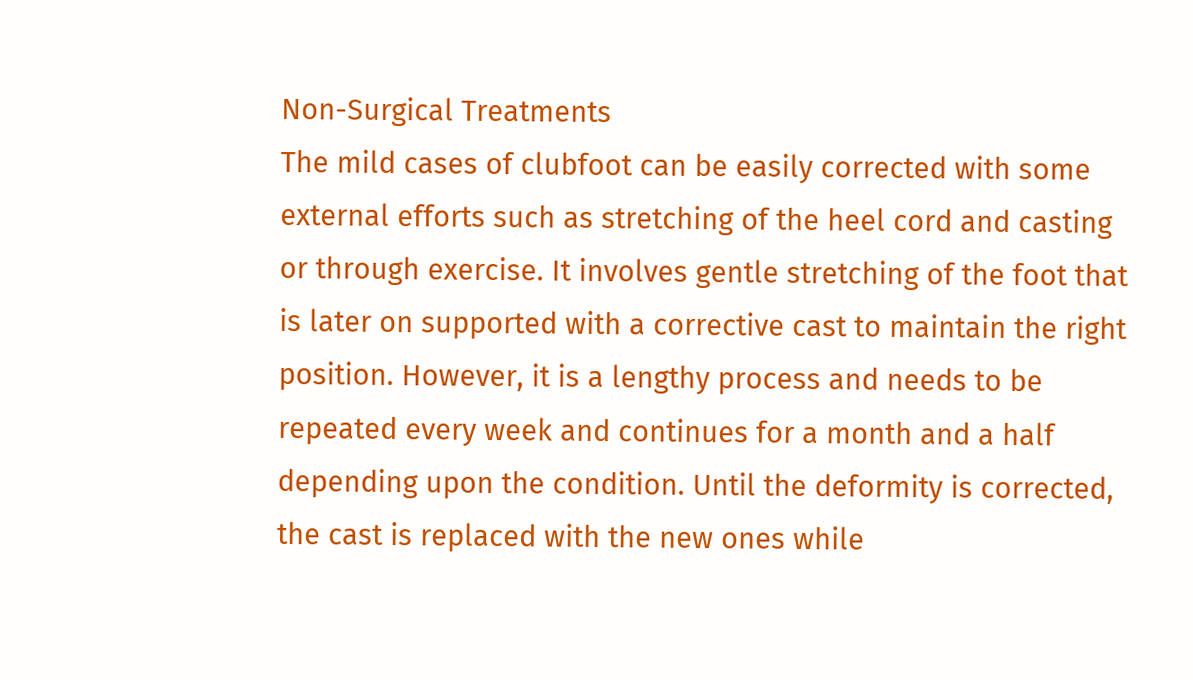Non-Surgical Treatments
The mild cases of clubfoot can be easily corrected with some external efforts such as stretching of the heel cord and casting or through exercise. It involves gentle stretching of the foot that is later on supported with a corrective cast to maintain the right position. However, it is a lengthy process and needs to be repeated every week and continues for a month and a half depending upon the condition. Until the deformity is corrected, the cast is replaced with the new ones while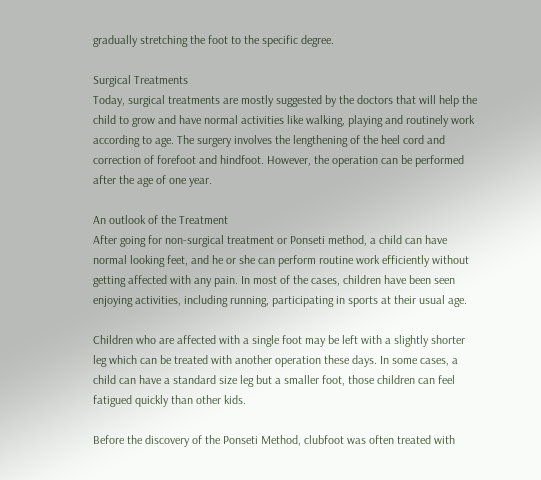gradually stretching the foot to the specific degree.

Surgical Treatments
Today, surgical treatments are mostly suggested by the doctors that will help the child to grow and have normal activities like walking, playing and routinely work according to age. The surgery involves the lengthening of the heel cord and correction of forefoot and hindfoot. However, the operation can be performed after the age of one year.

An outlook of the Treatment
After going for non-surgical treatment or Ponseti method, a child can have normal looking feet, and he or she can perform routine work efficiently without getting affected with any pain. In most of the cases, children have been seen enjoying activities, including running, participating in sports at their usual age.

Children who are affected with a single foot may be left with a slightly shorter leg which can be treated with another operation these days. In some cases, a child can have a standard size leg but a smaller foot, those children can feel fatigued quickly than other kids.

Before the discovery of the Ponseti Method, clubfoot was often treated with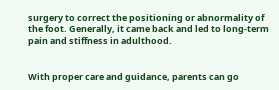surgery to correct the positioning or abnormality of the foot. Generally, it came back and led to long-term pain and stiffness in adulthood.


With proper care and guidance, parents can go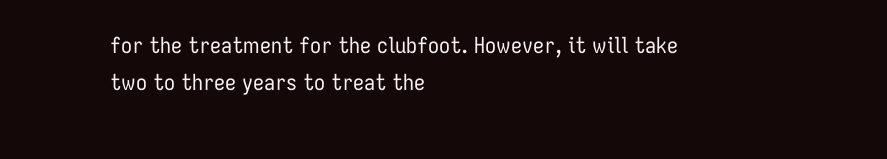for the treatment for the clubfoot. However, it will take two to three years to treat the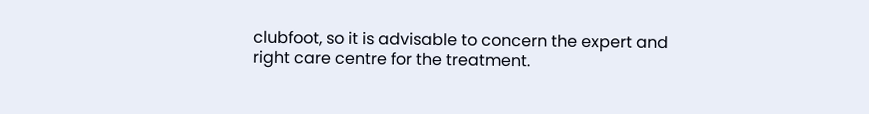clubfoot, so it is advisable to concern the expert and right care centre for the treatment.